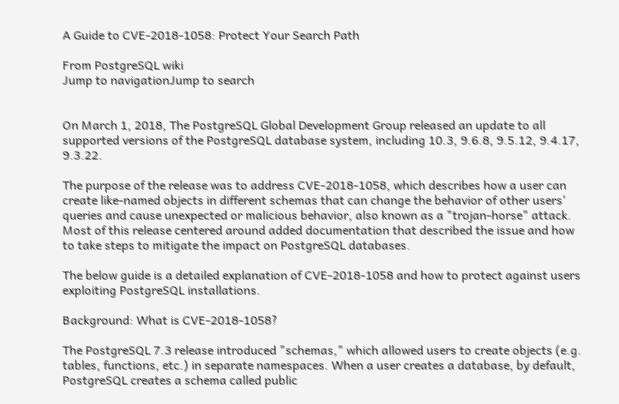A Guide to CVE-2018-1058: Protect Your Search Path

From PostgreSQL wiki
Jump to navigationJump to search


On March 1, 2018, The PostgreSQL Global Development Group released an update to all supported versions of the PostgreSQL database system, including 10.3, 9.6.8, 9.5.12, 9.4.17, 9.3.22.

The purpose of the release was to address CVE-2018-1058, which describes how a user can create like-named objects in different schemas that can change the behavior of other users' queries and cause unexpected or malicious behavior, also known as a "trojan-horse" attack. Most of this release centered around added documentation that described the issue and how to take steps to mitigate the impact on PostgreSQL databases.

The below guide is a detailed explanation of CVE-2018-1058 and how to protect against users exploiting PostgreSQL installations.

Background: What is CVE-2018-1058?

The PostgreSQL 7.3 release introduced "schemas," which allowed users to create objects (e.g. tables, functions, etc.) in separate namespaces. When a user creates a database, by default, PostgreSQL creates a schema called public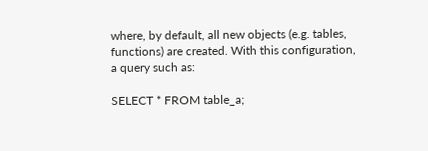where, by default, all new objects (e.g. tables, functions) are created. With this configuration, a query such as:

SELECT * FROM table_a;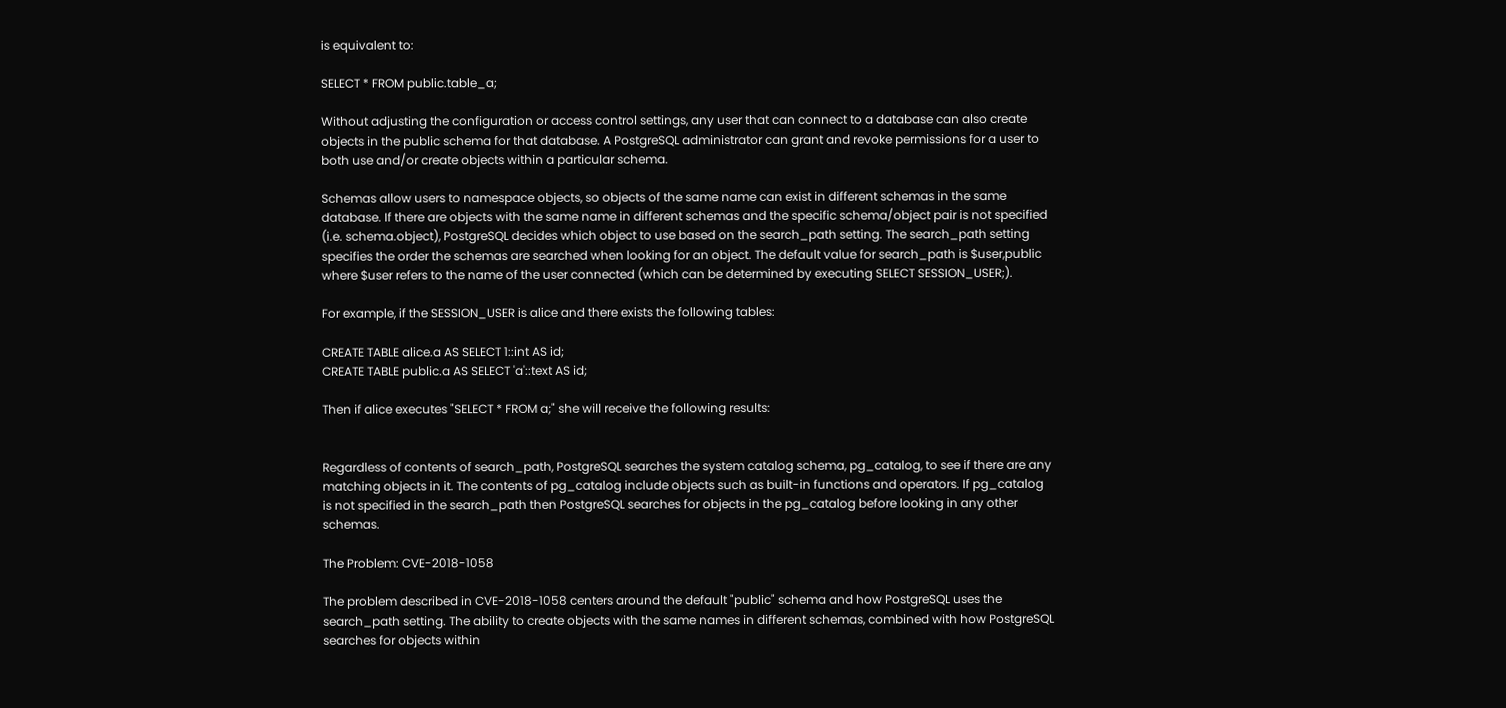is equivalent to:

SELECT * FROM public.table_a;

Without adjusting the configuration or access control settings, any user that can connect to a database can also create objects in the public schema for that database. A PostgreSQL administrator can grant and revoke permissions for a user to both use and/or create objects within a particular schema.

Schemas allow users to namespace objects, so objects of the same name can exist in different schemas in the same database. If there are objects with the same name in different schemas and the specific schema/object pair is not specified (i.e. schema.object), PostgreSQL decides which object to use based on the search_path setting. The search_path setting specifies the order the schemas are searched when looking for an object. The default value for search_path is $user,public where $user refers to the name of the user connected (which can be determined by executing SELECT SESSION_USER;).

For example, if the SESSION_USER is alice and there exists the following tables:

CREATE TABLE alice.a AS SELECT 1::int AS id;
CREATE TABLE public.a AS SELECT 'a'::text AS id;

Then if alice executes "SELECT * FROM a;" she will receive the following results:


Regardless of contents of search_path, PostgreSQL searches the system catalog schema, pg_catalog, to see if there are any matching objects in it. The contents of pg_catalog include objects such as built-in functions and operators. If pg_catalog is not specified in the search_path then PostgreSQL searches for objects in the pg_catalog before looking in any other schemas.

The Problem: CVE-2018-1058

The problem described in CVE-2018-1058 centers around the default "public" schema and how PostgreSQL uses the search_path setting. The ability to create objects with the same names in different schemas, combined with how PostgreSQL searches for objects within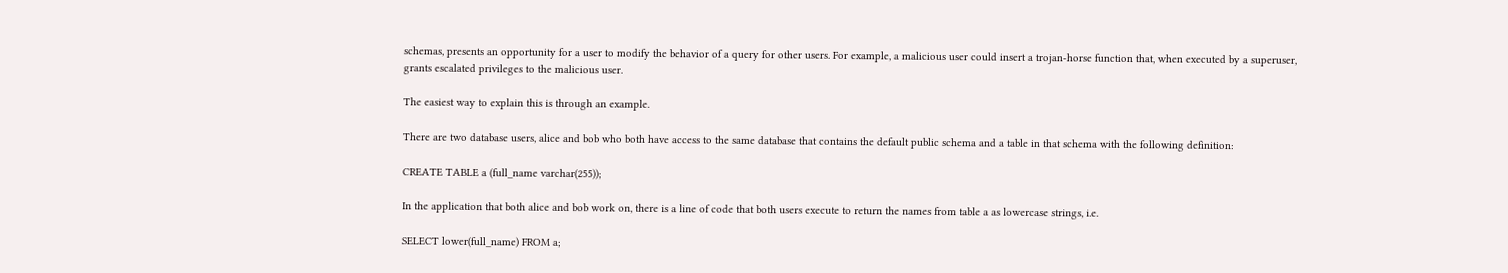schemas, presents an opportunity for a user to modify the behavior of a query for other users. For example, a malicious user could insert a trojan-horse function that, when executed by a superuser, grants escalated privileges to the malicious user.

The easiest way to explain this is through an example.

There are two database users, alice and bob who both have access to the same database that contains the default public schema and a table in that schema with the following definition:

CREATE TABLE a (full_name varchar(255));

In the application that both alice and bob work on, there is a line of code that both users execute to return the names from table a as lowercase strings, i.e.

SELECT lower(full_name) FROM a;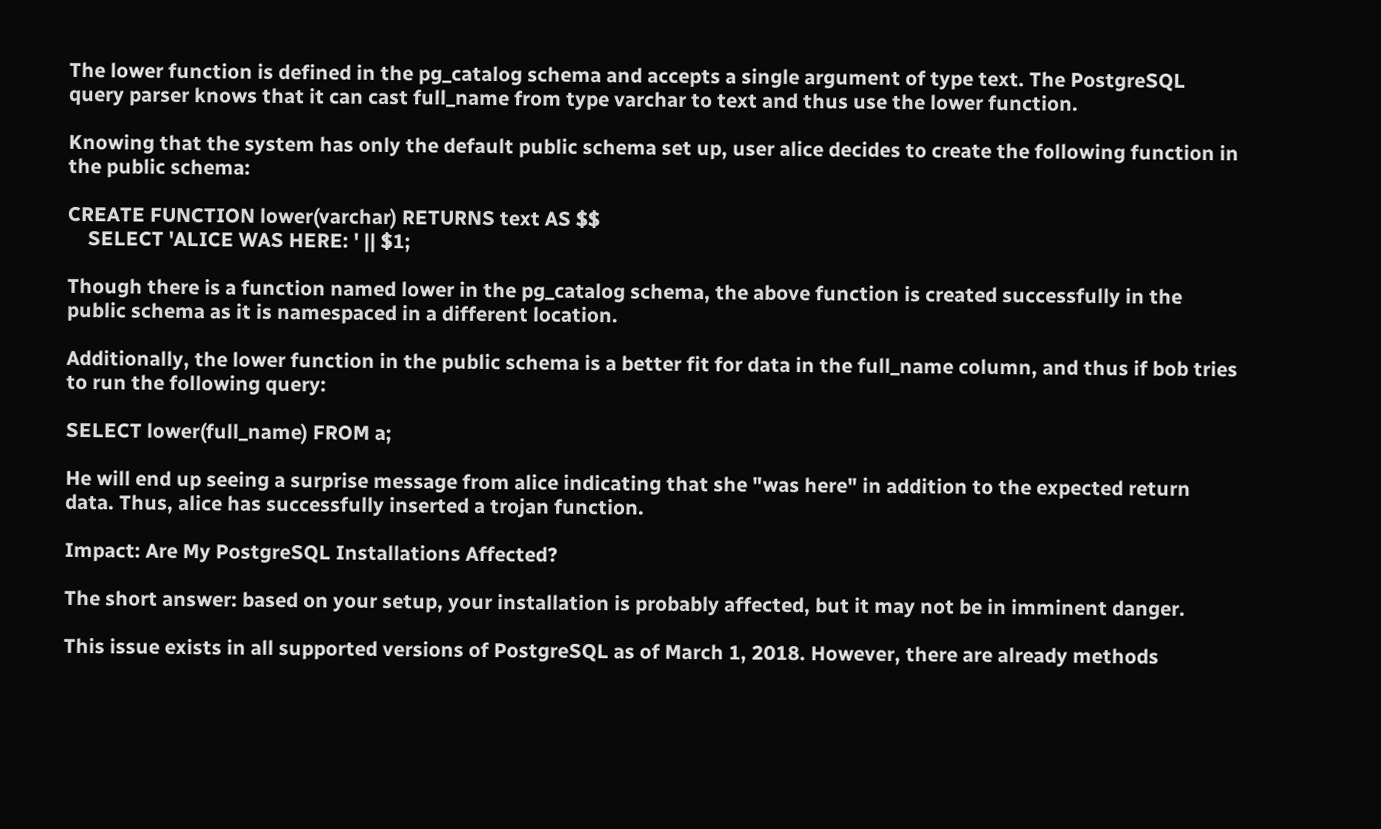The lower function is defined in the pg_catalog schema and accepts a single argument of type text. The PostgreSQL query parser knows that it can cast full_name from type varchar to text and thus use the lower function.

Knowing that the system has only the default public schema set up, user alice decides to create the following function in the public schema:

CREATE FUNCTION lower(varchar) RETURNS text AS $$
    SELECT 'ALICE WAS HERE: ' || $1;

Though there is a function named lower in the pg_catalog schema, the above function is created successfully in the public schema as it is namespaced in a different location.

Additionally, the lower function in the public schema is a better fit for data in the full_name column, and thus if bob tries to run the following query:

SELECT lower(full_name) FROM a;

He will end up seeing a surprise message from alice indicating that she "was here" in addition to the expected return data. Thus, alice has successfully inserted a trojan function.

Impact: Are My PostgreSQL Installations Affected?

The short answer: based on your setup, your installation is probably affected, but it may not be in imminent danger.

This issue exists in all supported versions of PostgreSQL as of March 1, 2018. However, there are already methods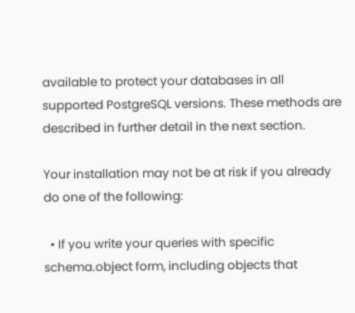available to protect your databases in all supported PostgreSQL versions. These methods are described in further detail in the next section.

Your installation may not be at risk if you already do one of the following:

  • If you write your queries with specific schema.object form, including objects that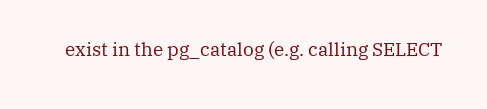exist in the pg_catalog (e.g. calling SELECT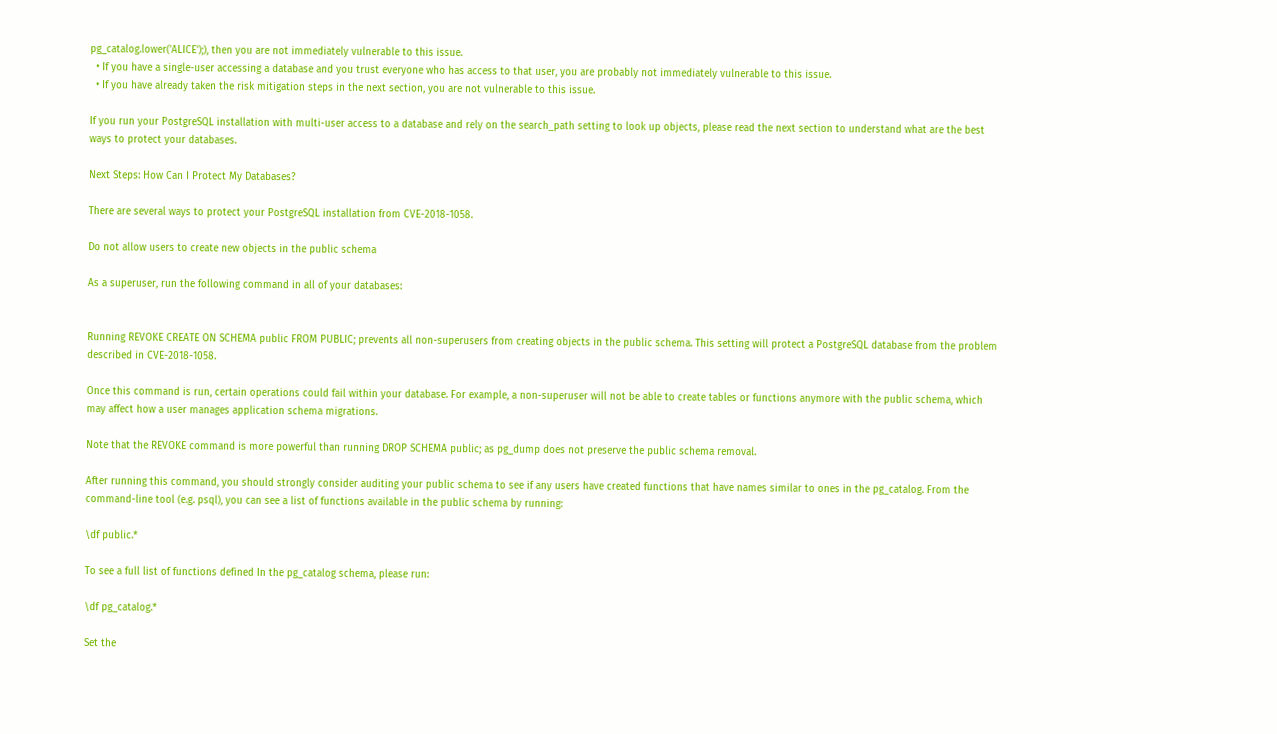pg_catalog.lower('ALICE');), then you are not immediately vulnerable to this issue.
  • If you have a single-user accessing a database and you trust everyone who has access to that user, you are probably not immediately vulnerable to this issue.
  • If you have already taken the risk mitigation steps in the next section, you are not vulnerable to this issue.

If you run your PostgreSQL installation with multi-user access to a database and rely on the search_path setting to look up objects, please read the next section to understand what are the best ways to protect your databases.

Next Steps: How Can I Protect My Databases?

There are several ways to protect your PostgreSQL installation from CVE-2018-1058.

Do not allow users to create new objects in the public schema

As a superuser, run the following command in all of your databases:


Running REVOKE CREATE ON SCHEMA public FROM PUBLIC; prevents all non-superusers from creating objects in the public schema. This setting will protect a PostgreSQL database from the problem described in CVE-2018-1058.

Once this command is run, certain operations could fail within your database. For example, a non-superuser will not be able to create tables or functions anymore with the public schema, which may affect how a user manages application schema migrations.

Note that the REVOKE command is more powerful than running DROP SCHEMA public; as pg_dump does not preserve the public schema removal.

After running this command, you should strongly consider auditing your public schema to see if any users have created functions that have names similar to ones in the pg_catalog. From the command-line tool (e.g. psql), you can see a list of functions available in the public schema by running:

\df public.*

To see a full list of functions defined In the pg_catalog schema, please run:

\df pg_catalog.*

Set the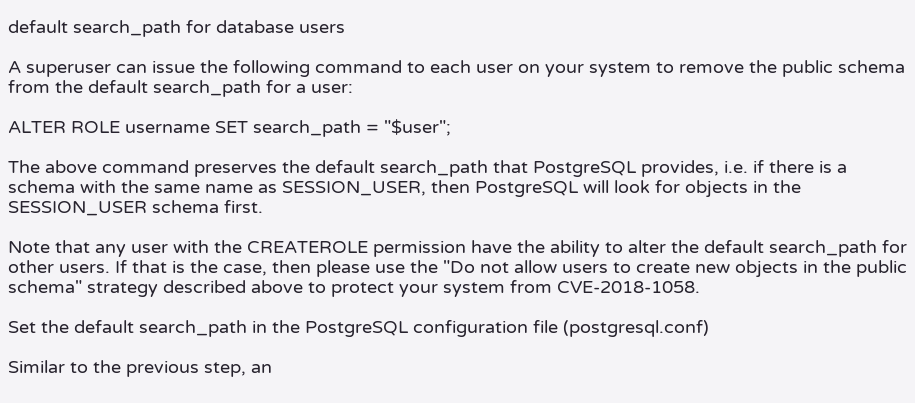default search_path for database users

A superuser can issue the following command to each user on your system to remove the public schema from the default search_path for a user:

ALTER ROLE username SET search_path = "$user";

The above command preserves the default search_path that PostgreSQL provides, i.e. if there is a schema with the same name as SESSION_USER, then PostgreSQL will look for objects in the SESSION_USER schema first.

Note that any user with the CREATEROLE permission have the ability to alter the default search_path for other users. If that is the case, then please use the "Do not allow users to create new objects in the public schema" strategy described above to protect your system from CVE-2018-1058.

Set the default search_path in the PostgreSQL configuration file (postgresql.conf)

Similar to the previous step, an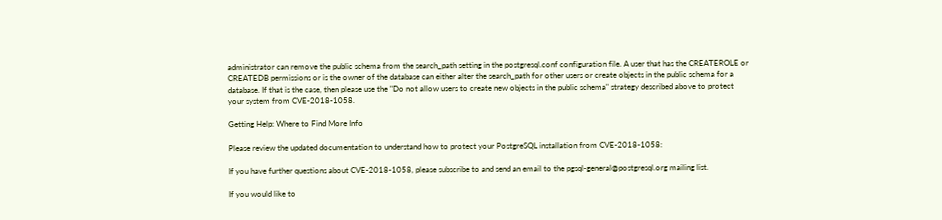administrator can remove the public schema from the search_path setting in the postgresql.conf configuration file. A user that has the CREATEROLE or CREATEDB permissions or is the owner of the database can either alter the search_path for other users or create objects in the public schema for a database. If that is the case, then please use the "Do not allow users to create new objects in the public schema" strategy described above to protect your system from CVE-2018-1058.

Getting Help: Where to Find More Info

Please review the updated documentation to understand how to protect your PostgreSQL installation from CVE-2018-1058:

If you have further questions about CVE-2018-1058, please subscribe to and send an email to the pgsql-general@postgresql.org mailing list.

If you would like to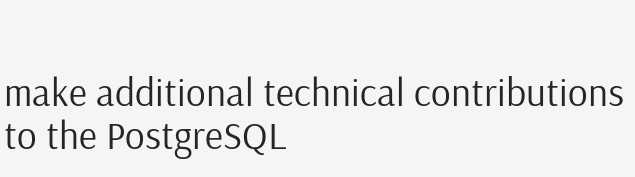make additional technical contributions to the PostgreSQL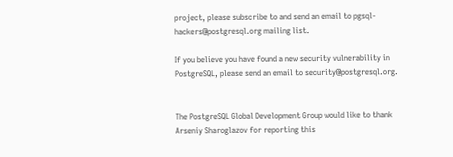project, please subscribe to and send an email to pgsql-hackers@postgresql.org mailing list.

If you believe you have found a new security vulnerability in PostgreSQL, please send an email to security@postgresql.org.


The PostgreSQL Global Development Group would like to thank Arseniy Sharoglazov for reporting this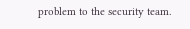problem to the security team.